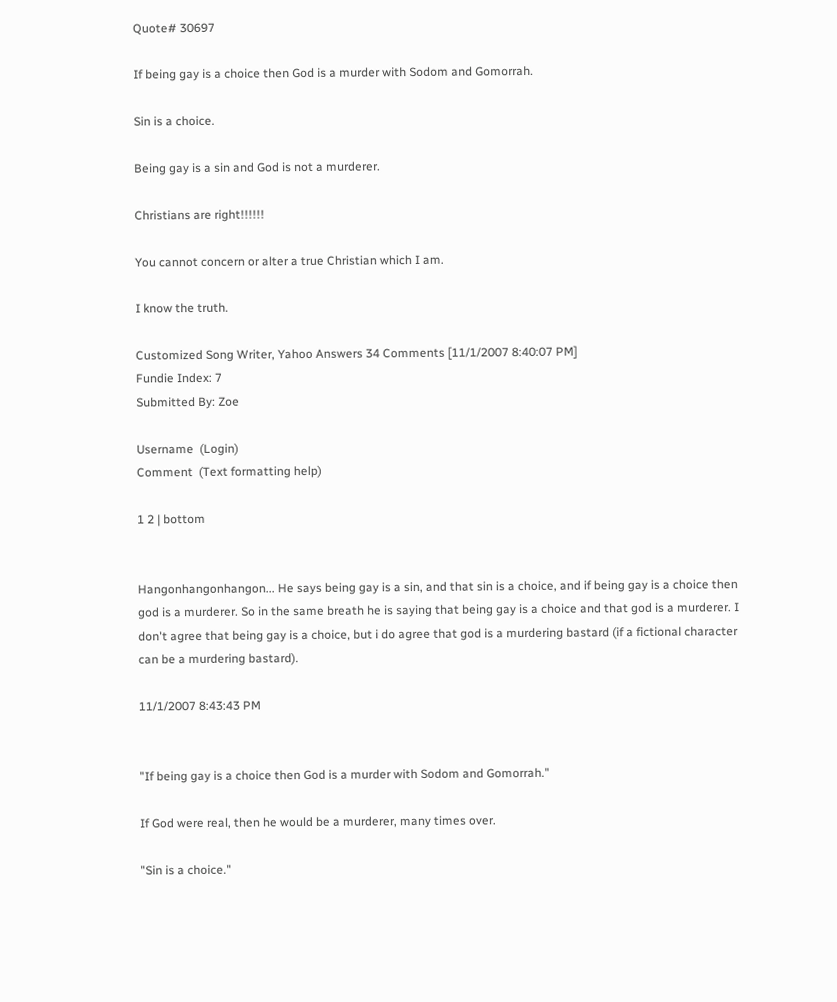Quote# 30697

If being gay is a choice then God is a murder with Sodom and Gomorrah.

Sin is a choice.

Being gay is a sin and God is not a murderer.

Christians are right!!!!!!

You cannot concern or alter a true Christian which I am.

I know the truth.

Customized Song Writer, Yahoo Answers 34 Comments [11/1/2007 8:40:07 PM]
Fundie Index: 7
Submitted By: Zoe

Username  (Login)
Comment  (Text formatting help)

1 2 | bottom


Hangonhangonhangon... He says being gay is a sin, and that sin is a choice, and if being gay is a choice then god is a murderer. So in the same breath he is saying that being gay is a choice and that god is a murderer. I don't agree that being gay is a choice, but i do agree that god is a murdering bastard (if a fictional character can be a murdering bastard).

11/1/2007 8:43:43 PM


"If being gay is a choice then God is a murder with Sodom and Gomorrah."

If God were real, then he would be a murderer, many times over.

"Sin is a choice."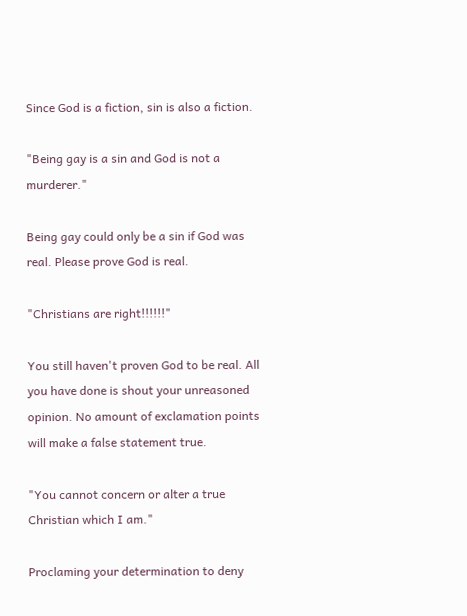Since God is a fiction, sin is also a fiction.

"Being gay is a sin and God is not a murderer."

Being gay could only be a sin if God was real. Please prove God is real.

"Christians are right!!!!!!"

You still haven't proven God to be real. All you have done is shout your unreasoned opinion. No amount of exclamation points will make a false statement true.

"You cannot concern or alter a true Christian which I am."

Proclaming your determination to deny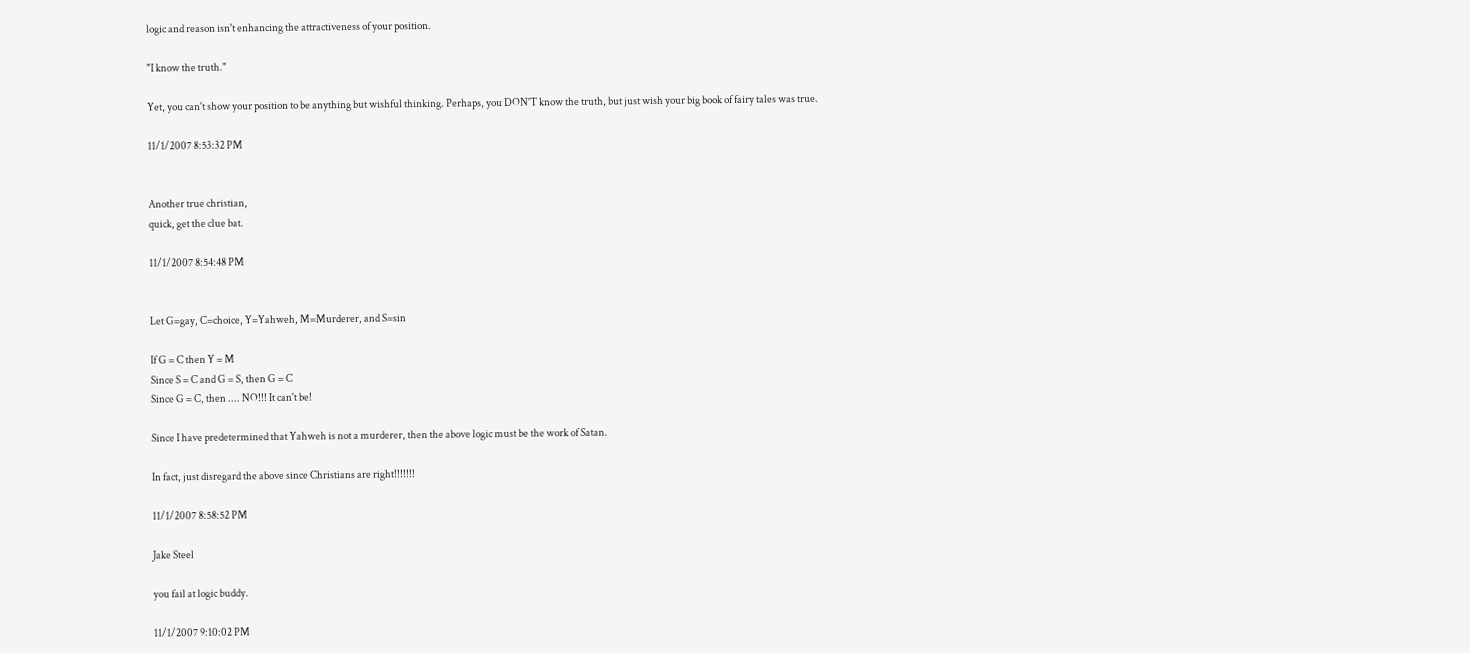logic and reason isn't enhancing the attractiveness of your position.

"I know the truth."

Yet, you can't show your position to be anything but wishful thinking. Perhaps, you DON'T know the truth, but just wish your big book of fairy tales was true.

11/1/2007 8:53:32 PM


Another true christian,
quick, get the clue bat.

11/1/2007 8:54:48 PM


Let G=gay, C=choice, Y=Yahweh, M=Murderer, and S=sin

If G = C then Y = M
Since S = C and G = S, then G = C
Since G = C, then .... NO!!! It can't be!

Since I have predetermined that Yahweh is not a murderer, then the above logic must be the work of Satan.

In fact, just disregard the above since Christians are right!!!!!!!

11/1/2007 8:58:52 PM

Jake Steel

you fail at logic buddy.

11/1/2007 9:10:02 PM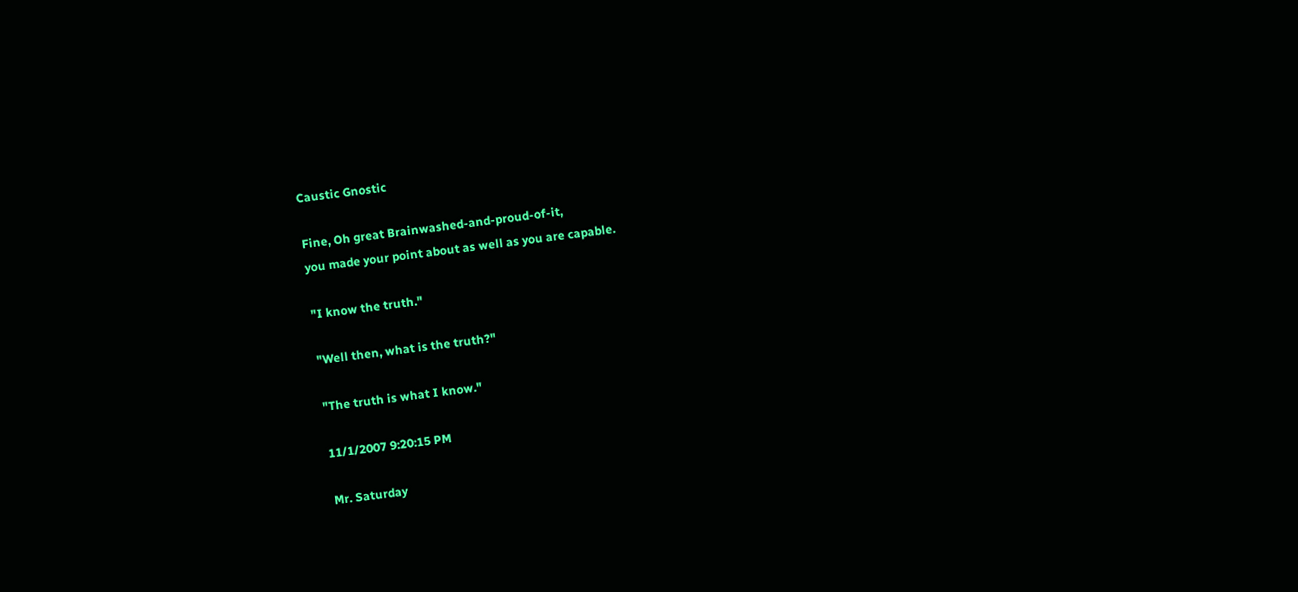Caustic Gnostic

Fine, Oh great Brainwashed-and-proud-of-it,
you made your point about as well as you are capable.

"I know the truth."

"Well then, what is the truth?"

"The truth is what I know."

11/1/2007 9:20:15 PM

Mr. Saturday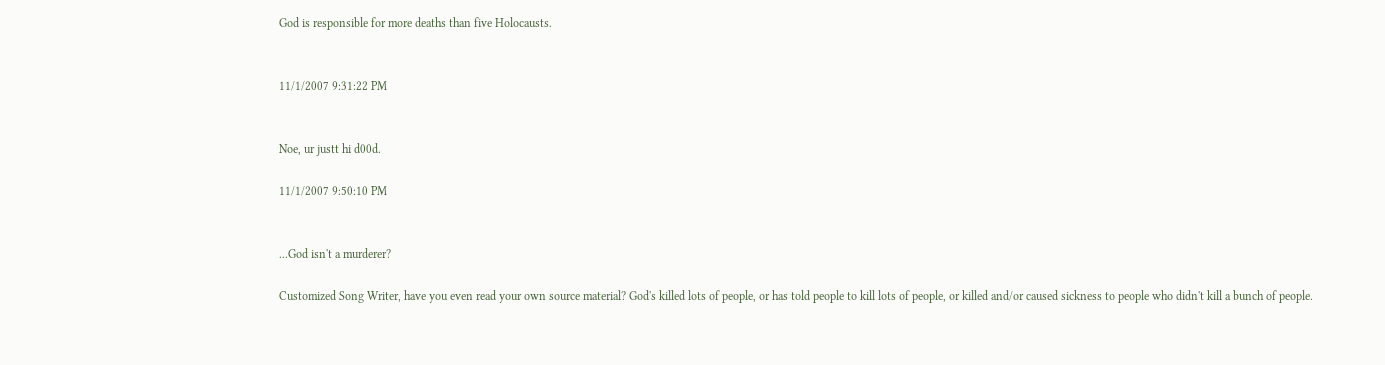God is responsible for more deaths than five Holocausts.


11/1/2007 9:31:22 PM


Noe, ur justt hi d00d.

11/1/2007 9:50:10 PM


...God isn't a murderer?

Customized Song Writer, have you even read your own source material? God's killed lots of people, or has told people to kill lots of people, or killed and/or caused sickness to people who didn't kill a bunch of people.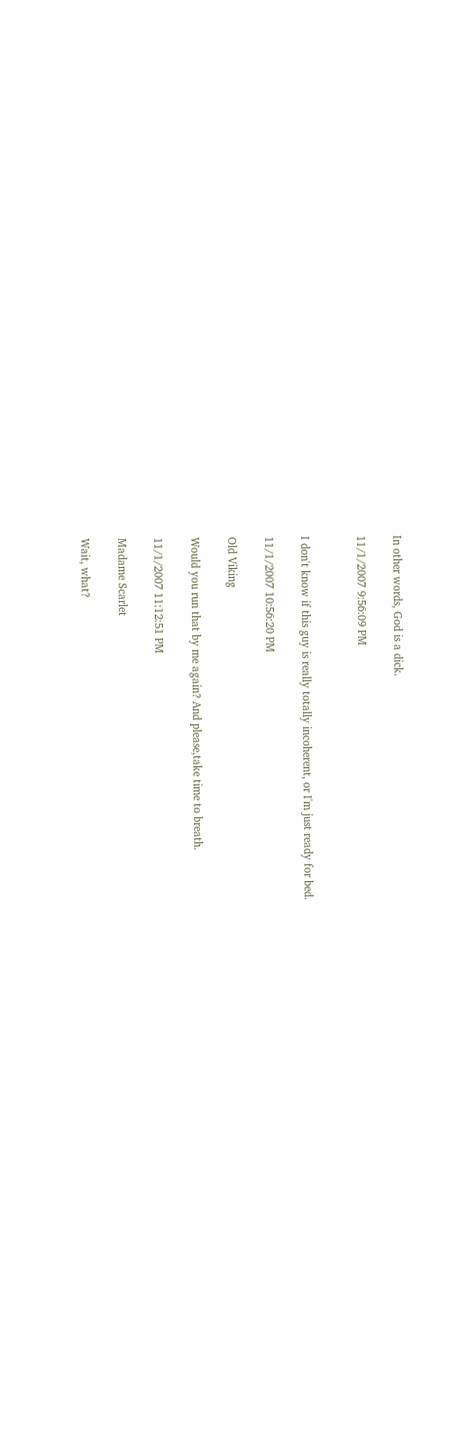In other words, God is a dick.

11/1/2007 9:56:09 PM


I don't know if this guy is really totally incoherent, or I'm just ready for bed.

11/1/2007 10:56:20 PM

Old Viking

Would you run that by me again? And please,take time to breath.

11/1/2007 11:12:51 PM

Madame Scarlet

Wait, what?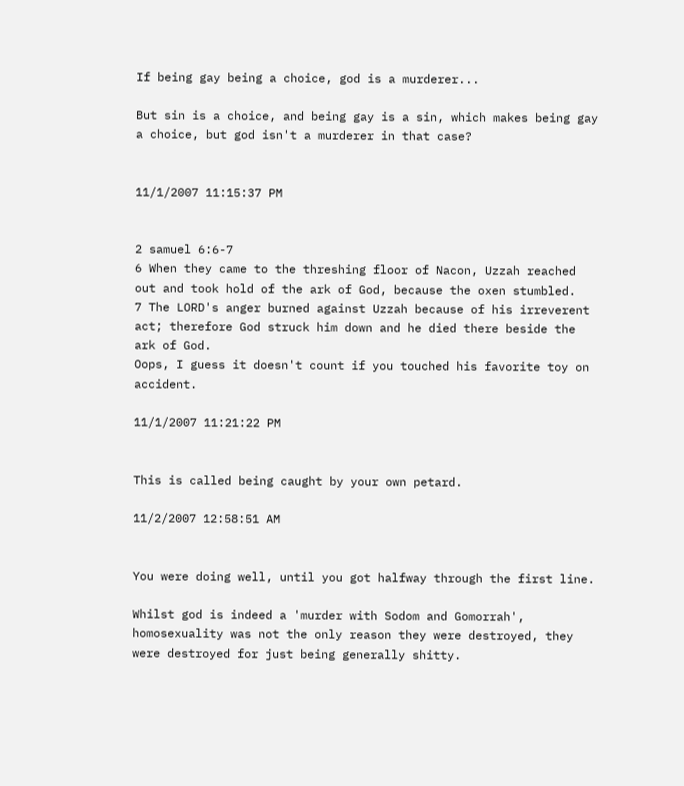If being gay being a choice, god is a murderer...

But sin is a choice, and being gay is a sin, which makes being gay a choice, but god isn't a murderer in that case?


11/1/2007 11:15:37 PM


2 samuel 6:6-7
6 When they came to the threshing floor of Nacon, Uzzah reached out and took hold of the ark of God, because the oxen stumbled.
7 The LORD's anger burned against Uzzah because of his irreverent act; therefore God struck him down and he died there beside the ark of God.
Oops, I guess it doesn't count if you touched his favorite toy on accident.

11/1/2007 11:21:22 PM


This is called being caught by your own petard.

11/2/2007 12:58:51 AM


You were doing well, until you got halfway through the first line.

Whilst god is indeed a 'murder with Sodom and Gomorrah', homosexuality was not the only reason they were destroyed, they were destroyed for just being generally shitty.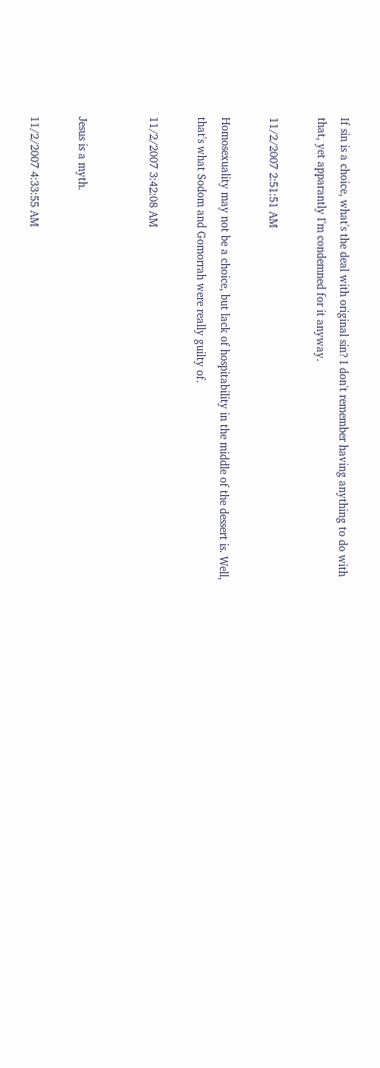If sin is a choice, what's the deal with original sin? I don't remember having anything to do with that, yet apparantly I'm condemned for it anyway.

11/2/2007 2:51:51 AM

Homosexuality may not be a choice, but lack of hospitability in the middle of the dessert is. Well, that's what Sodom and Gomorrah were really guilty of.

11/2/2007 3:42:08 AM


Jesus is a myth.

11/2/2007 4:33:55 AM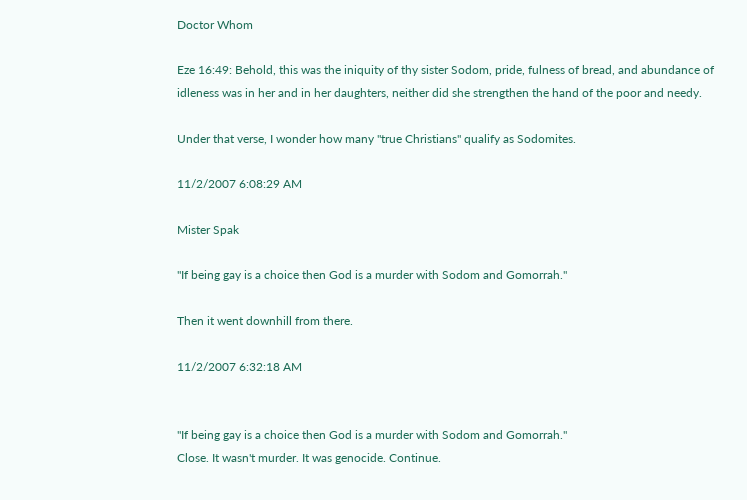Doctor Whom

Eze 16:49: Behold, this was the iniquity of thy sister Sodom, pride, fulness of bread, and abundance of idleness was in her and in her daughters, neither did she strengthen the hand of the poor and needy.

Under that verse, I wonder how many "true Christians" qualify as Sodomites.

11/2/2007 6:08:29 AM

Mister Spak

"If being gay is a choice then God is a murder with Sodom and Gomorrah."

Then it went downhill from there.

11/2/2007 6:32:18 AM


"If being gay is a choice then God is a murder with Sodom and Gomorrah."
Close. It wasn't murder. It was genocide. Continue.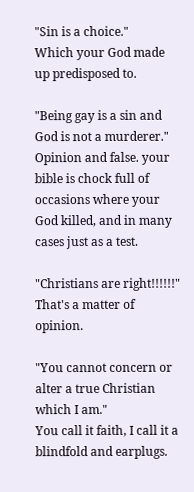"Sin is a choice."
Which your God made up predisposed to.

"Being gay is a sin and God is not a murderer."
Opinion and false. your bible is chock full of occasions where your God killed, and in many cases just as a test.

"Christians are right!!!!!!"
That's a matter of opinion.

"You cannot concern or alter a true Christian which I am."
You call it faith, I call it a blindfold and earplugs.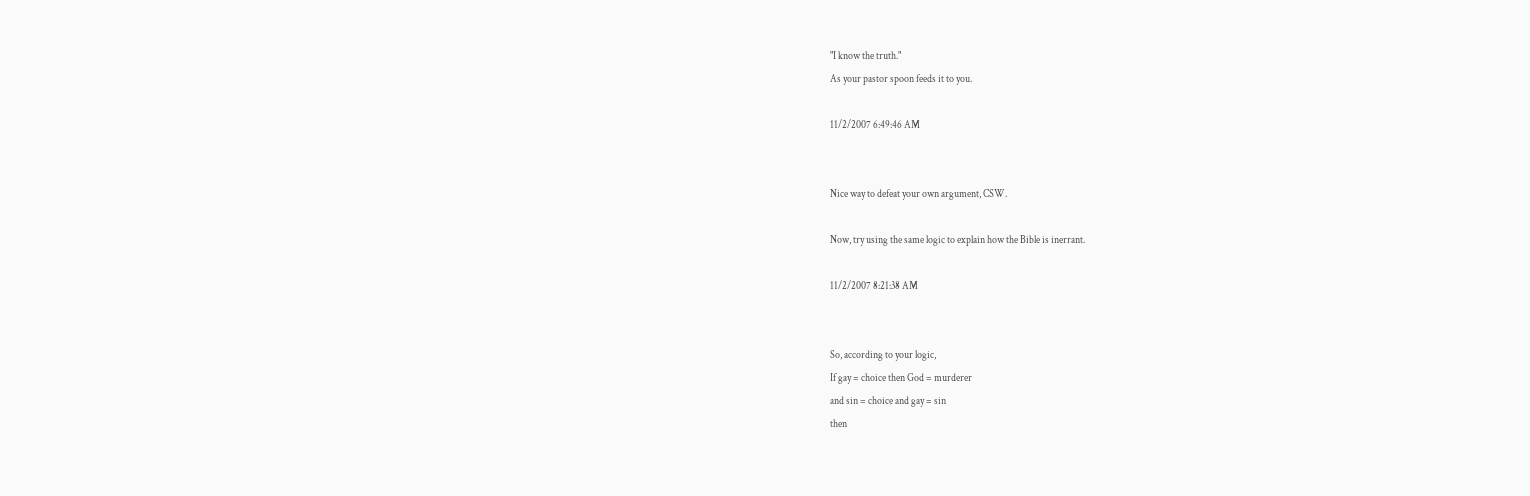"I know the truth."
As your pastor spoon feeds it to you.

11/2/2007 6:49:46 AM


Nice way to defeat your own argument, CSW.

Now, try using the same logic to explain how the Bible is inerrant.

11/2/2007 8:21:38 AM


So, according to your logic,
If gay = choice then God = murderer
and sin = choice and gay = sin
then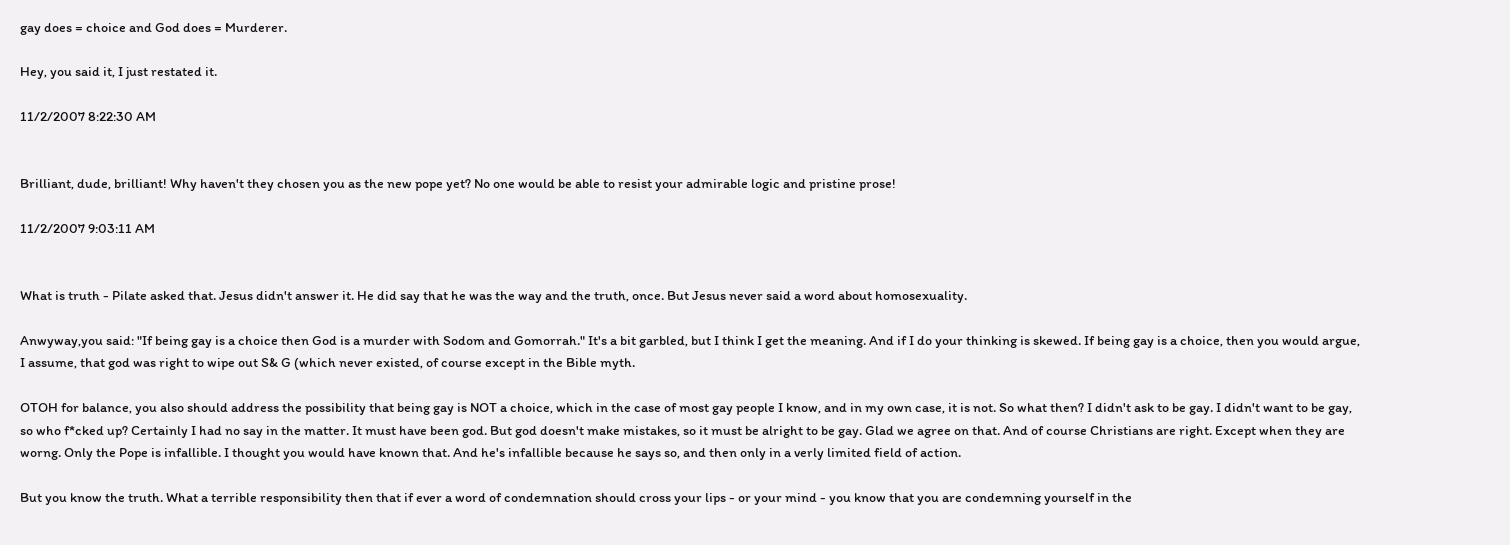gay does = choice and God does = Murderer.

Hey, you said it, I just restated it.

11/2/2007 8:22:30 AM


Brilliant, dude, brilliant! Why haven't they chosen you as the new pope yet? No one would be able to resist your admirable logic and pristine prose!

11/2/2007 9:03:11 AM


What is truth - Pilate asked that. Jesus didn't answer it. He did say that he was the way and the truth, once. But Jesus never said a word about homosexuality.

Anwyway,you said: "If being gay is a choice then God is a murder with Sodom and Gomorrah." It's a bit garbled, but I think I get the meaning. And if I do your thinking is skewed. If being gay is a choice, then you would argue, I assume, that god was right to wipe out S& G (which never existed, of course except in the Bible myth.

OTOH for balance, you also should address the possibility that being gay is NOT a choice, which in the case of most gay people I know, and in my own case, it is not. So what then? I didn't ask to be gay. I didn't want to be gay, so who f*cked up? Certainly I had no say in the matter. It must have been god. But god doesn't make mistakes, so it must be alright to be gay. Glad we agree on that. And of course Christians are right. Except when they are worng. Only the Pope is infallible. I thought you would have known that. And he's infallible because he says so, and then only in a verly limited field of action.

But you know the truth. What a terrible responsibility then that if ever a word of condemnation should cross your lips - or your mind - you know that you are condemning yourself in the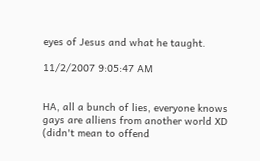eyes of Jesus and what he taught.

11/2/2007 9:05:47 AM


HA, all a bunch of lies, everyone knows gays are alliens from another world XD (didn't mean to offend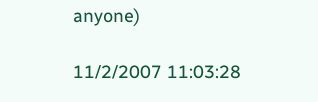anyone)

11/2/2007 11:03:28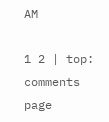AM

1 2 | top: comments page